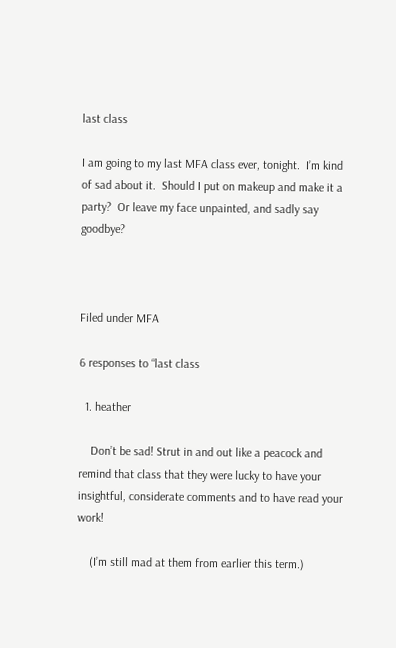last class

I am going to my last MFA class ever, tonight.  I’m kind of sad about it.  Should I put on makeup and make it a party?  Or leave my face unpainted, and sadly say goodbye?



Filed under MFA

6 responses to “last class

  1. heather

    Don’t be sad! Strut in and out like a peacock and remind that class that they were lucky to have your insightful, considerate comments and to have read your work!

    (I’m still mad at them from earlier this term.)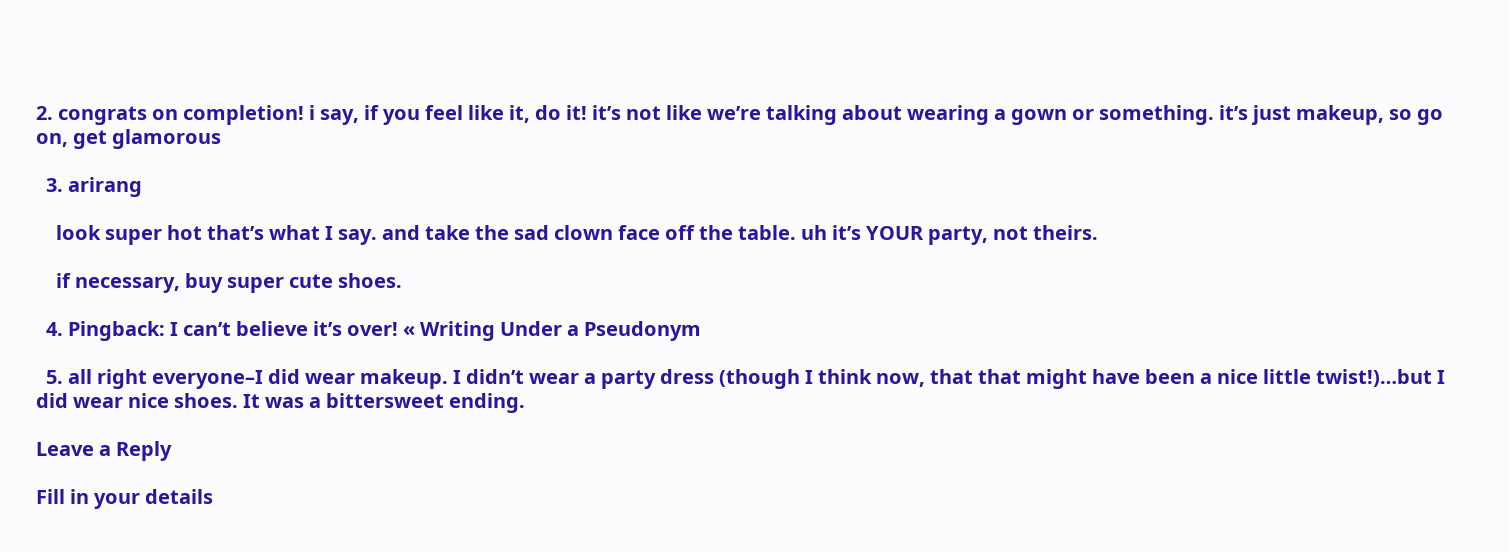2. congrats on completion! i say, if you feel like it, do it! it’s not like we’re talking about wearing a gown or something. it’s just makeup, so go on, get glamorous

  3. arirang

    look super hot that’s what I say. and take the sad clown face off the table. uh it’s YOUR party, not theirs.

    if necessary, buy super cute shoes.

  4. Pingback: I can’t believe it’s over! « Writing Under a Pseudonym

  5. all right everyone–I did wear makeup. I didn’t wear a party dress (though I think now, that that might have been a nice little twist!)…but I did wear nice shoes. It was a bittersweet ending.

Leave a Reply

Fill in your details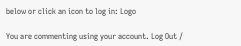below or click an icon to log in: Logo

You are commenting using your account. Log Out /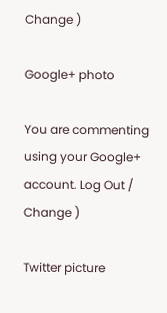Change )

Google+ photo

You are commenting using your Google+ account. Log Out /  Change )

Twitter picture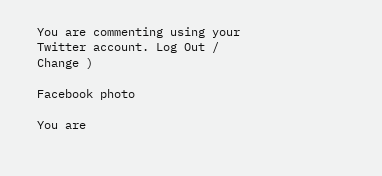You are commenting using your Twitter account. Log Out /  Change )

Facebook photo

You are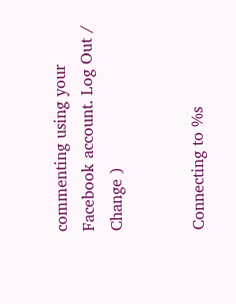commenting using your Facebook account. Log Out /  Change )


Connecting to %s